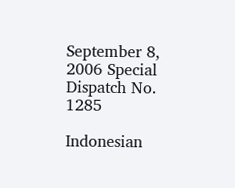September 8, 2006 Special Dispatch No. 1285

Indonesian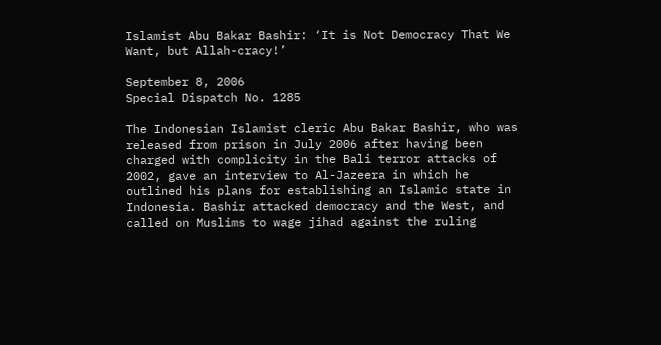Islamist Abu Bakar Bashir: ‘It is Not Democracy That We Want, but Allah-cracy!’

September 8, 2006
Special Dispatch No. 1285

The Indonesian Islamist cleric Abu Bakar Bashir, who was released from prison in July 2006 after having been charged with complicity in the Bali terror attacks of 2002, gave an interview to Al-Jazeera in which he outlined his plans for establishing an Islamic state in Indonesia. Bashir attacked democracy and the West, and called on Muslims to wage jihad against the ruling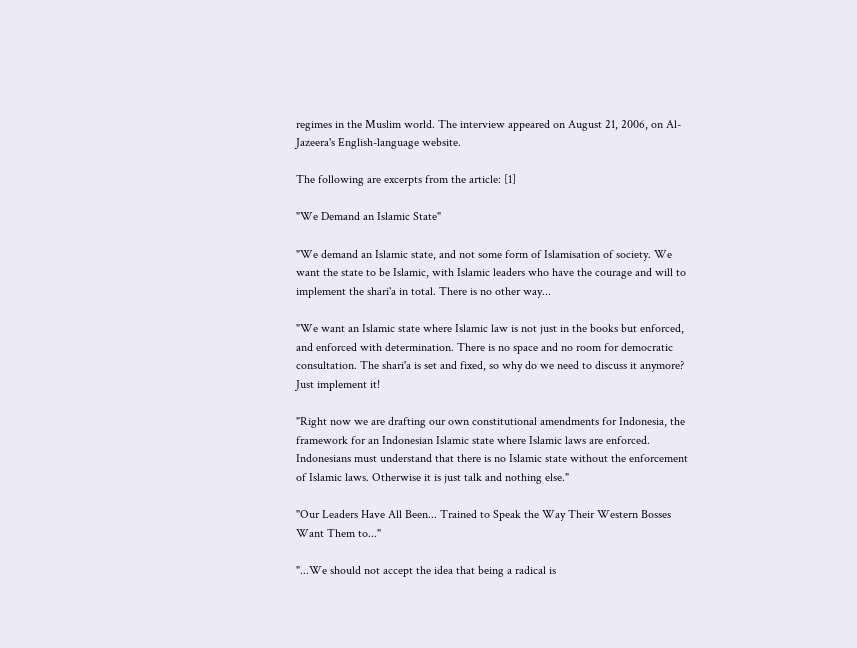regimes in the Muslim world. The interview appeared on August 21, 2006, on Al-Jazeera's English-language website.

The following are excerpts from the article: [1]

"We Demand an Islamic State"

"We demand an Islamic state, and not some form of Islamisation of society. We want the state to be Islamic, with Islamic leaders who have the courage and will to implement the shari'a in total. There is no other way...

"We want an Islamic state where Islamic law is not just in the books but enforced, and enforced with determination. There is no space and no room for democratic consultation. The shari'a is set and fixed, so why do we need to discuss it anymore? Just implement it!

"Right now we are drafting our own constitutional amendments for Indonesia, the framework for an Indonesian Islamic state where Islamic laws are enforced. Indonesians must understand that there is no Islamic state without the enforcement of Islamic laws. Otherwise it is just talk and nothing else."

"Our Leaders Have All Been... Trained to Speak the Way Their Western Bosses Want Them to..."

"...We should not accept the idea that being a radical is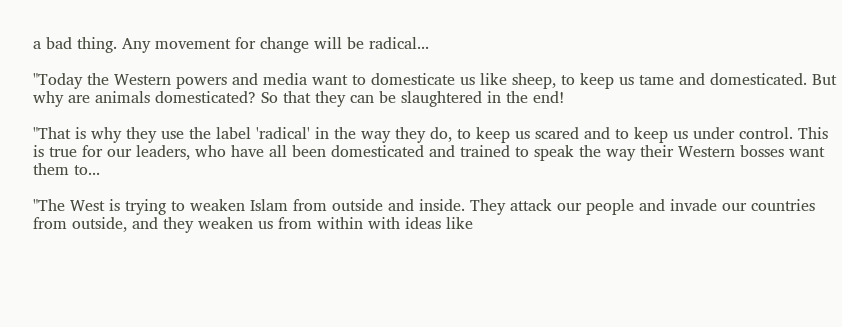a bad thing. Any movement for change will be radical...

"Today the Western powers and media want to domesticate us like sheep, to keep us tame and domesticated. But why are animals domesticated? So that they can be slaughtered in the end!

"That is why they use the label 'radical' in the way they do, to keep us scared and to keep us under control. This is true for our leaders, who have all been domesticated and trained to speak the way their Western bosses want them to...

"The West is trying to weaken Islam from outside and inside. They attack our people and invade our countries from outside, and they weaken us from within with ideas like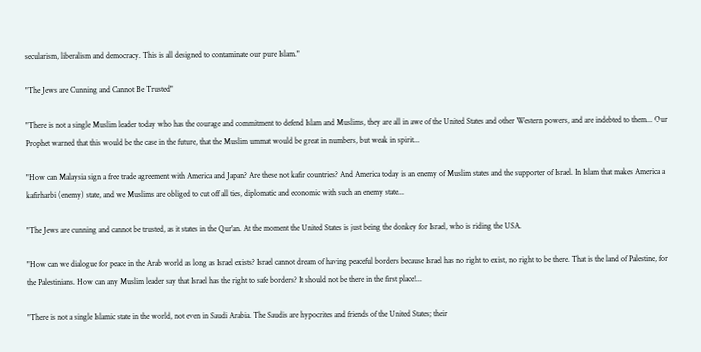secularism, liberalism and democracy. This is all designed to contaminate our pure Islam."

"The Jews are Cunning and Cannot Be Trusted"

"There is not a single Muslim leader today who has the courage and commitment to defend Islam and Muslims, they are all in awe of the United States and other Western powers, and are indebted to them... Our Prophet warned that this would be the case in the future, that the Muslim ummat would be great in numbers, but weak in spirit...

"How can Malaysia sign a free trade agreement with America and Japan? Are these not kafir countries? And America today is an enemy of Muslim states and the supporter of Israel. In Islam that makes America a kafirharbi (enemy) state, and we Muslims are obliged to cut off all ties, diplomatic and economic with such an enemy state...

"The Jews are cunning and cannot be trusted, as it states in the Qur'an. At the moment the United States is just being the donkey for Israel, who is riding the USA.

"How can we dialogue for peace in the Arab world as long as Israel exists? Israel cannot dream of having peaceful borders because Israel has no right to exist, no right to be there. That is the land of Palestine, for the Palestinians. How can any Muslim leader say that Israel has the right to safe borders? It should not be there in the first place!...

"There is not a single Islamic state in the world, not even in Saudi Arabia. The Saudis are hypocrites and friends of the United States; their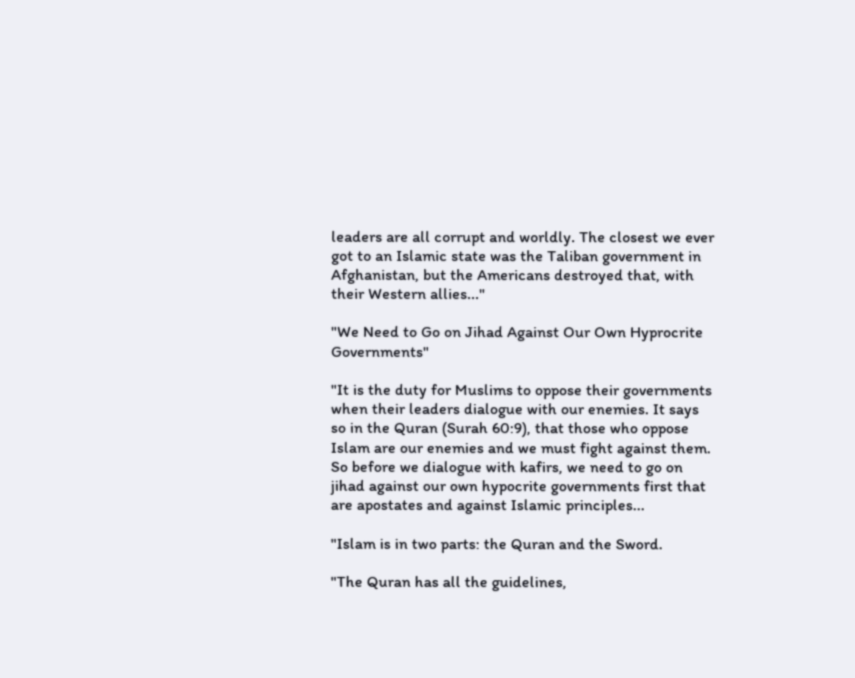leaders are all corrupt and worldly. The closest we ever got to an Islamic state was the Taliban government in Afghanistan, but the Americans destroyed that, with their Western allies..."

"We Need to Go on Jihad Against Our Own Hyprocrite Governments"

"It is the duty for Muslims to oppose their governments when their leaders dialogue with our enemies. It says so in the Quran (Surah 60:9), that those who oppose Islam are our enemies and we must fight against them. So before we dialogue with kafirs, we need to go on jihad against our own hypocrite governments first that are apostates and against Islamic principles...

"Islam is in two parts: the Quran and the Sword.

"The Quran has all the guidelines,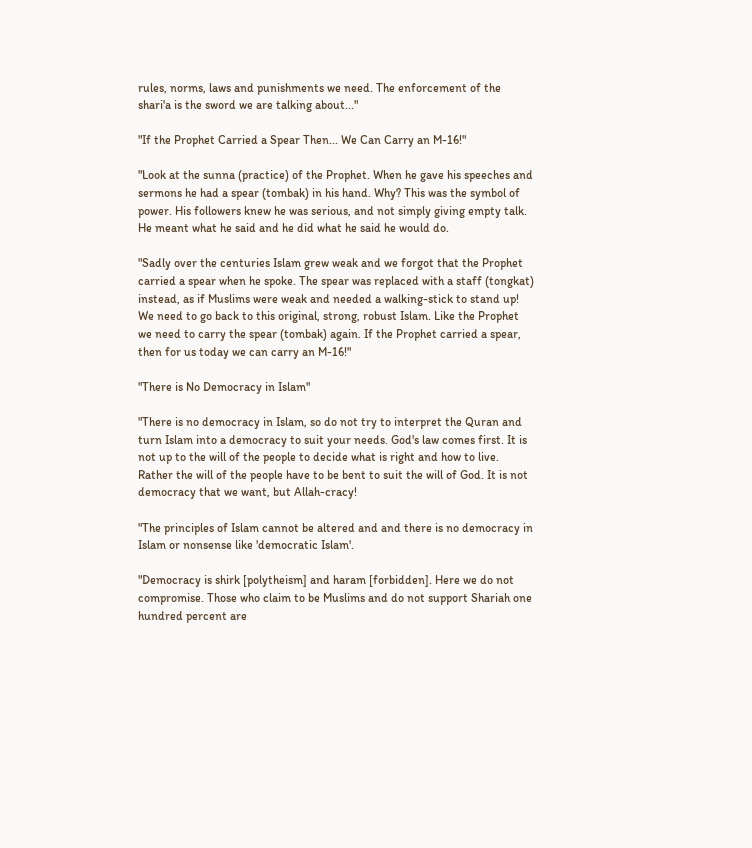rules, norms, laws and punishments we need. The enforcement of the shari'a is the sword we are talking about..."

"If the Prophet Carried a Spear Then... We Can Carry an M-16!"

"Look at the sunna (practice) of the Prophet. When he gave his speeches and sermons he had a spear (tombak) in his hand. Why? This was the symbol of power. His followers knew he was serious, and not simply giving empty talk. He meant what he said and he did what he said he would do.

"Sadly over the centuries Islam grew weak and we forgot that the Prophet carried a spear when he spoke. The spear was replaced with a staff (tongkat) instead, as if Muslims were weak and needed a walking-stick to stand up! We need to go back to this original, strong, robust Islam. Like the Prophet we need to carry the spear (tombak) again. If the Prophet carried a spear, then for us today we can carry an M-16!"

"There is No Democracy in Islam"

"There is no democracy in Islam, so do not try to interpret the Quran and turn Islam into a democracy to suit your needs. God's law comes first. It is not up to the will of the people to decide what is right and how to live. Rather the will of the people have to be bent to suit the will of God. It is not democracy that we want, but Allah-cracy!

"The principles of Islam cannot be altered and and there is no democracy in Islam or nonsense like 'democratic Islam'.

"Democracy is shirk [polytheism] and haram [forbidden]. Here we do not compromise. Those who claim to be Muslims and do not support Shariah one hundred percent are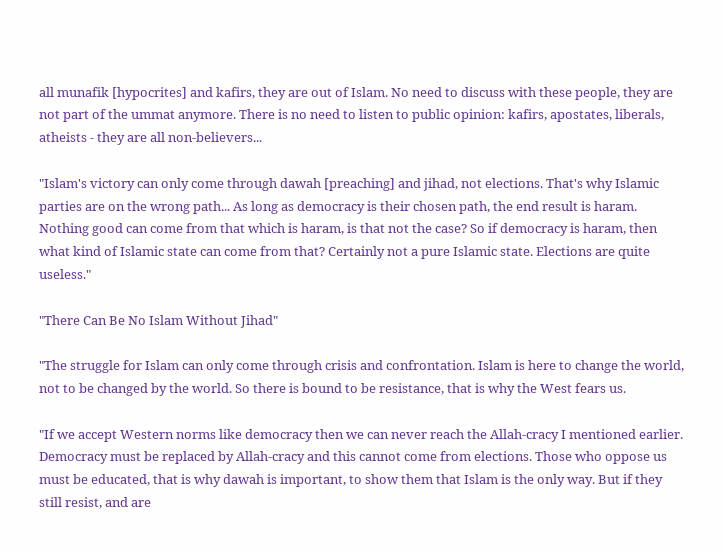all munafik [hypocrites] and kafirs, they are out of Islam. No need to discuss with these people, they are not part of the ummat anymore. There is no need to listen to public opinion: kafirs, apostates, liberals, atheists - they are all non-believers...

"Islam's victory can only come through dawah [preaching] and jihad, not elections. That's why Islamic parties are on the wrong path... As long as democracy is their chosen path, the end result is haram. Nothing good can come from that which is haram, is that not the case? So if democracy is haram, then what kind of Islamic state can come from that? Certainly not a pure Islamic state. Elections are quite useless."

"There Can Be No Islam Without Jihad"

"The struggle for Islam can only come through crisis and confrontation. Islam is here to change the world, not to be changed by the world. So there is bound to be resistance, that is why the West fears us.

"If we accept Western norms like democracy then we can never reach the Allah-cracy I mentioned earlier. Democracy must be replaced by Allah-cracy and this cannot come from elections. Those who oppose us must be educated, that is why dawah is important, to show them that Islam is the only way. But if they still resist, and are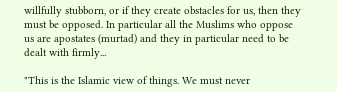willfully stubborn, or if they create obstacles for us, then they must be opposed. In particular all the Muslims who oppose us are apostates (murtad) and they in particular need to be dealt with firmly...

"This is the Islamic view of things. We must never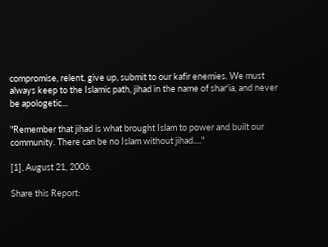compromise, relent, give up, submit to our kafir enemies. We must always keep to the Islamic path, jihad in the name of shar'ia, and never be apologetic...

"Remember that jihad is what brought Islam to power and built our community. There can be no Islam without jihad...."

[1], August 21, 2006.

Share this Report: